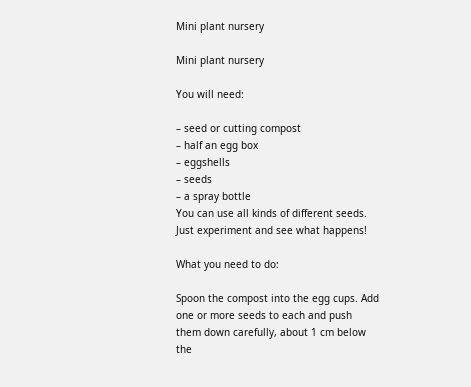Mini plant nursery

Mini plant nursery

You will need:

– seed or cutting compost
– half an egg box
– eggshells
– seeds
– a spray bottle
You can use all kinds of different seeds. Just experiment and see what happens!

What you need to do:

Spoon the compost into the egg cups. Add one or more seeds to each and push them down carefully, about 1 cm below the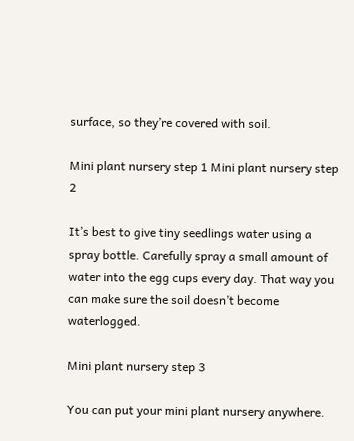surface, so they’re covered with soil.

Mini plant nursery step 1 Mini plant nursery step 2

It’s best to give tiny seedlings water using a spray bottle. Carefully spray a small amount of water into the egg cups every day. That way you can make sure the soil doesn’t become waterlogged.

Mini plant nursery step 3

You can put your mini plant nursery anywhere.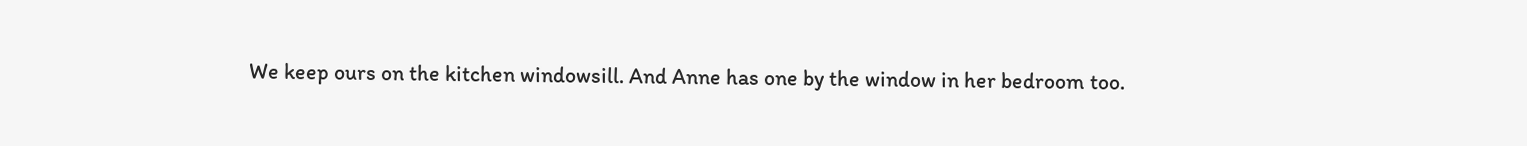We keep ours on the kitchen windowsill. And Anne has one by the window in her bedroom too.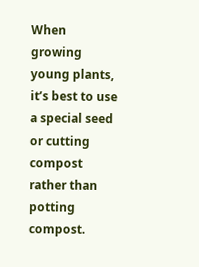When growing young plants, it’s best to use a special seed or cutting compost rather than potting compost.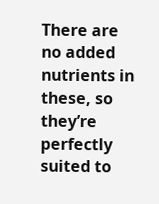There are no added nutrients in these, so they’re perfectly suited to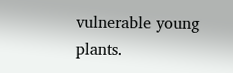vulnerable young plants.